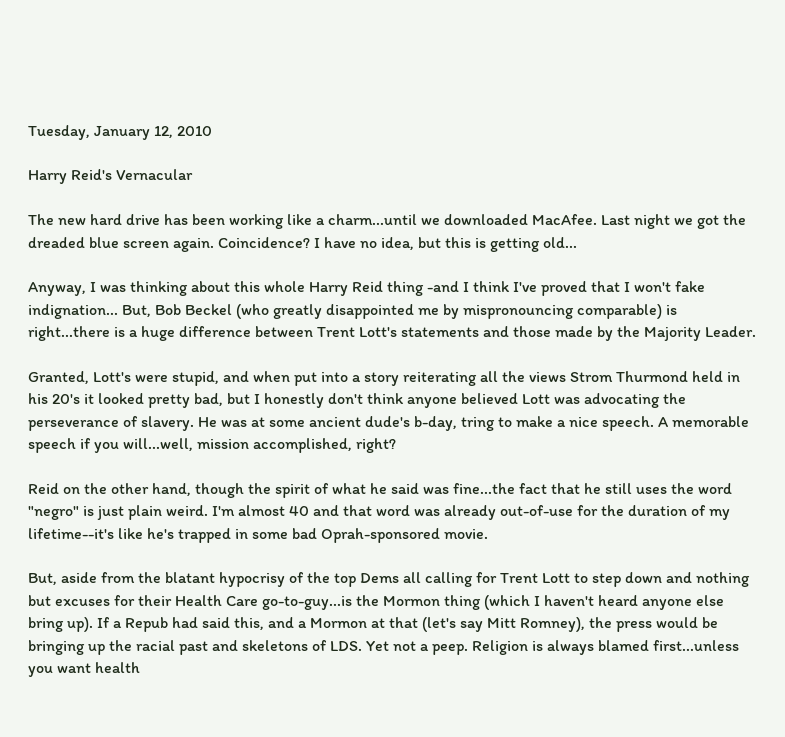Tuesday, January 12, 2010

Harry Reid's Vernacular

The new hard drive has been working like a charm...until we downloaded MacAfee. Last night we got the dreaded blue screen again. Coincidence? I have no idea, but this is getting old...

Anyway, I was thinking about this whole Harry Reid thing -and I think I've proved that I won't fake indignation... But, Bob Beckel (who greatly disappointed me by mispronouncing comparable) is right...there is a huge difference between Trent Lott's statements and those made by the Majority Leader.

Granted, Lott's were stupid, and when put into a story reiterating all the views Strom Thurmond held in his 20's it looked pretty bad, but I honestly don't think anyone believed Lott was advocating the perseverance of slavery. He was at some ancient dude's b-day, tring to make a nice speech. A memorable speech if you will...well, mission accomplished, right?

Reid on the other hand, though the spirit of what he said was fine...the fact that he still uses the word "negro" is just plain weird. I'm almost 40 and that word was already out-of-use for the duration of my lifetime--it's like he's trapped in some bad Oprah-sponsored movie.

But, aside from the blatant hypocrisy of the top Dems all calling for Trent Lott to step down and nothing but excuses for their Health Care go-to-guy...is the Mormon thing (which I haven't heard anyone else bring up). If a Repub had said this, and a Mormon at that (let's say Mitt Romney), the press would be bringing up the racial past and skeletons of LDS. Yet not a peep. Religion is always blamed first...unless you want health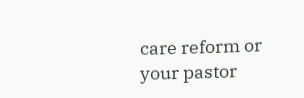care reform or your pastor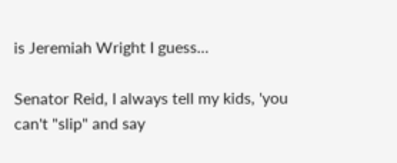is Jeremiah Wright I guess...

Senator Reid, I always tell my kids, 'you can't "slip" and say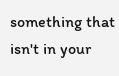something that isn't in your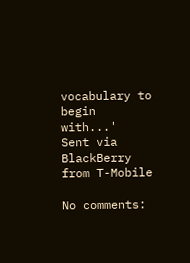vocabulary to begin with...'
Sent via BlackBerry from T-Mobile

No comments: